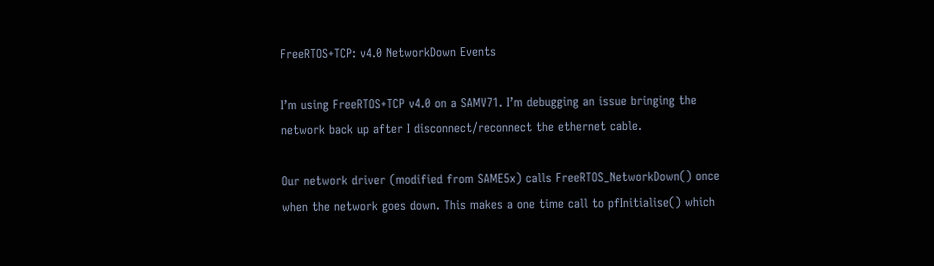FreeRTOS+TCP: v4.0 NetworkDown Events

I’m using FreeRTOS+TCP v4.0 on a SAMV71. I’m debugging an issue bringing the network back up after I disconnect/reconnect the ethernet cable.

Our network driver (modified from SAME5x) calls FreeRTOS_NetworkDown() once when the network goes down. This makes a one time call to pfInitialise() which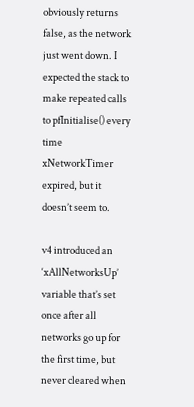obviously returns false, as the network just went down. I expected the stack to make repeated calls to pfInitialise() every time xNetworkTimer expired, but it doesn’t seem to.

v4 introduced an ‘xAllNetworksUp’ variable that’s set once after all networks go up for the first time, but never cleared when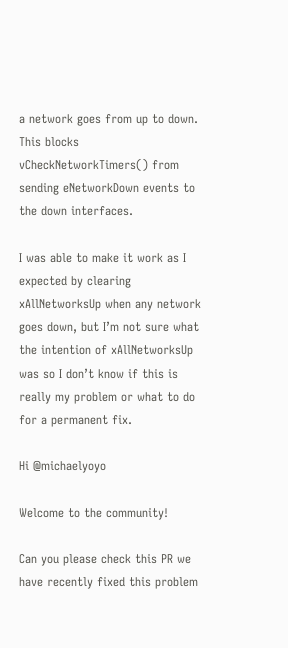a network goes from up to down. This blocks vCheckNetworkTimers() from sending eNetworkDown events to the down interfaces.

I was able to make it work as I expected by clearing xAllNetworksUp when any network goes down, but I’m not sure what the intention of xAllNetworksUp was so I don’t know if this is really my problem or what to do for a permanent fix.

Hi @michaelyoyo

Welcome to the community!

Can you please check this PR we have recently fixed this problem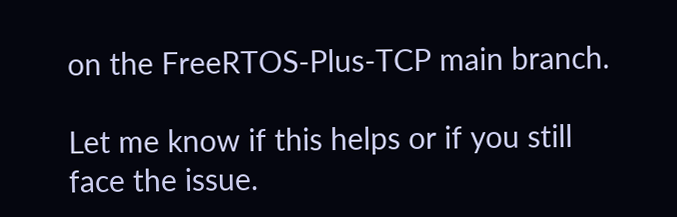on the FreeRTOS-Plus-TCP main branch.

Let me know if this helps or if you still face the issue.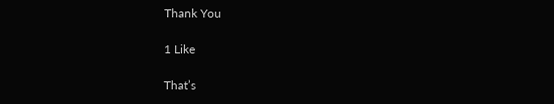Thank You

1 Like

That’s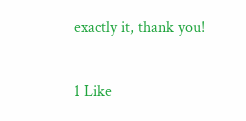exactly it, thank you!

1 Like